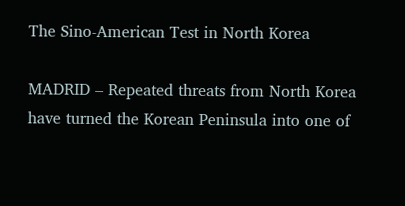The Sino-American Test in North Korea

MADRID – Repeated threats from North Korea have turned the Korean Peninsula into one of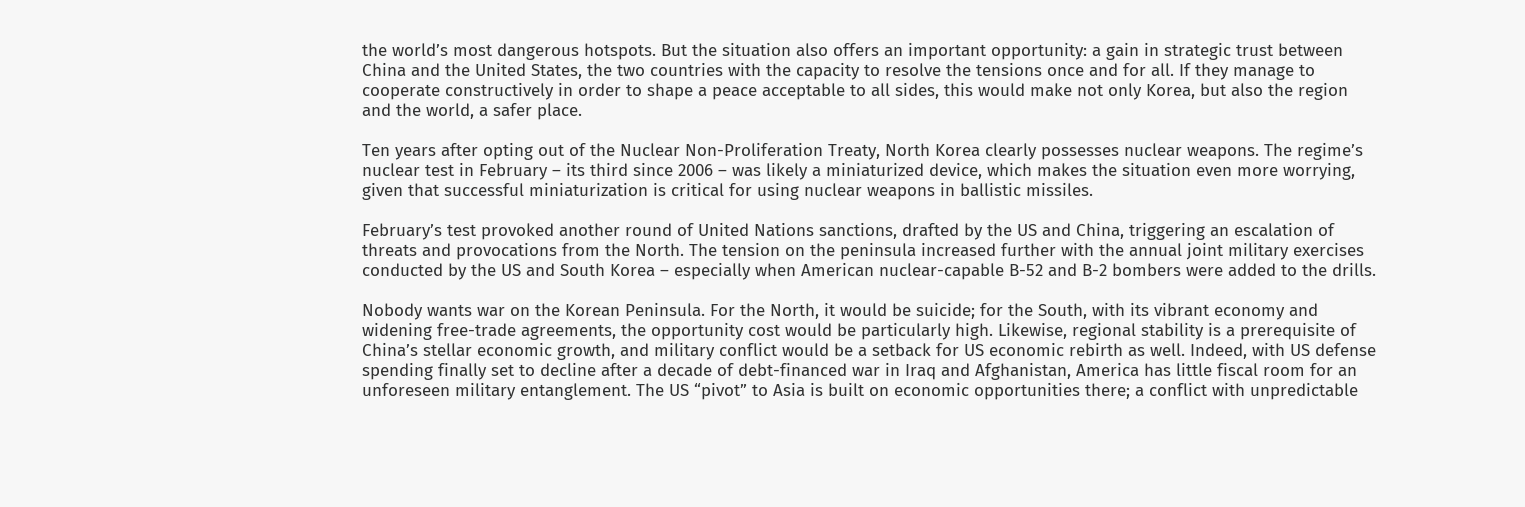the world’s most dangerous hotspots. But the situation also offers an important opportunity: a gain in strategic trust between China and the United States, the two countries with the capacity to resolve the tensions once and for all. If they manage to cooperate constructively in order to shape a peace acceptable to all sides, this would make not only Korea, but also the region and the world, a safer place.

Ten years after opting out of the Nuclear Non-Proliferation Treaty, North Korea clearly possesses nuclear weapons. The regime’s nuclear test in February – its third since 2006 – was likely a miniaturized device, which makes the situation even more worrying, given that successful miniaturization is critical for using nuclear weapons in ballistic missiles.

February’s test provoked another round of United Nations sanctions, drafted by the US and China, triggering an escalation of threats and provocations from the North. The tension on the peninsula increased further with the annual joint military exercises conducted by the US and South Korea – especially when American nuclear-capable B-52 and B-2 bombers were added to the drills.

Nobody wants war on the Korean Peninsula. For the North, it would be suicide; for the South, with its vibrant economy and widening free-trade agreements, the opportunity cost would be particularly high. Likewise, regional stability is a prerequisite of China’s stellar economic growth, and military conflict would be a setback for US economic rebirth as well. Indeed, with US defense spending finally set to decline after a decade of debt-financed war in Iraq and Afghanistan, America has little fiscal room for an unforeseen military entanglement. The US “pivot” to Asia is built on economic opportunities there; a conflict with unpredictable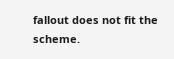fallout does not fit the scheme.